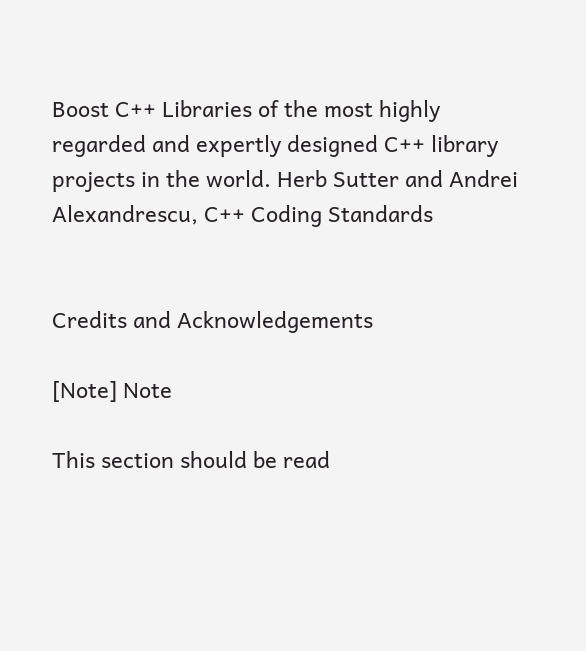Boost C++ Libraries of the most highly regarded and expertly designed C++ library projects in the world. Herb Sutter and Andrei Alexandrescu, C++ Coding Standards


Credits and Acknowledgements

[Note] Note

This section should be read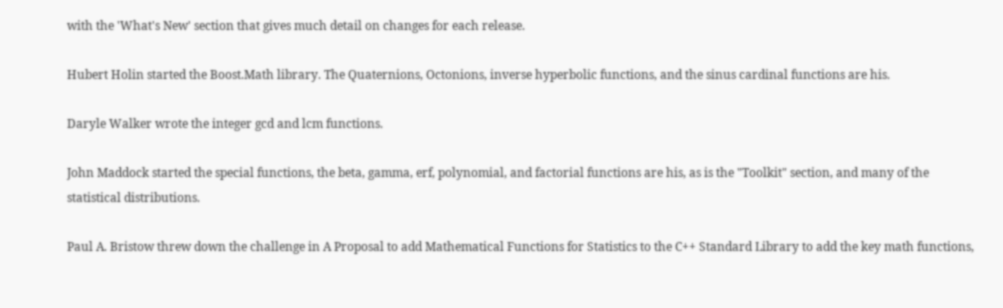with the 'What's New' section that gives much detail on changes for each release.

Hubert Holin started the Boost.Math library. The Quaternions, Octonions, inverse hyperbolic functions, and the sinus cardinal functions are his.

Daryle Walker wrote the integer gcd and lcm functions.

John Maddock started the special functions, the beta, gamma, erf, polynomial, and factorial functions are his, as is the "Toolkit" section, and many of the statistical distributions.

Paul A. Bristow threw down the challenge in A Proposal to add Mathematical Functions for Statistics to the C++ Standard Library to add the key math functions,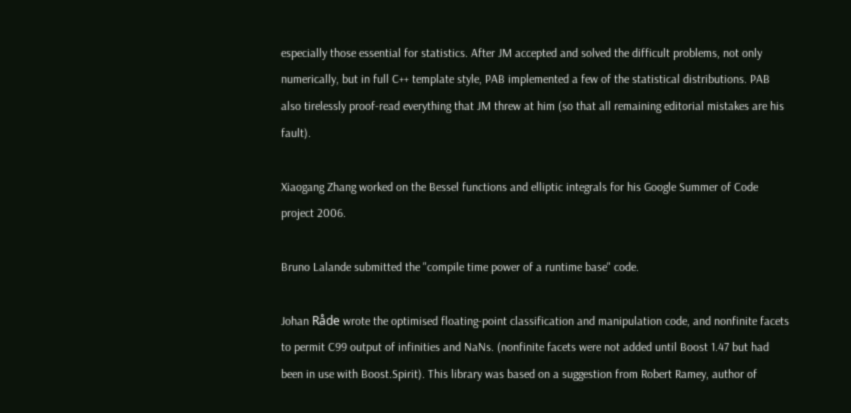especially those essential for statistics. After JM accepted and solved the difficult problems, not only numerically, but in full C++ template style, PAB implemented a few of the statistical distributions. PAB also tirelessly proof-read everything that JM threw at him (so that all remaining editorial mistakes are his fault).

Xiaogang Zhang worked on the Bessel functions and elliptic integrals for his Google Summer of Code project 2006.

Bruno Lalande submitted the "compile time power of a runtime base" code.

Johan Råde wrote the optimised floating-point classification and manipulation code, and nonfinite facets to permit C99 output of infinities and NaNs. (nonfinite facets were not added until Boost 1.47 but had been in use with Boost.Spirit). This library was based on a suggestion from Robert Ramey, author of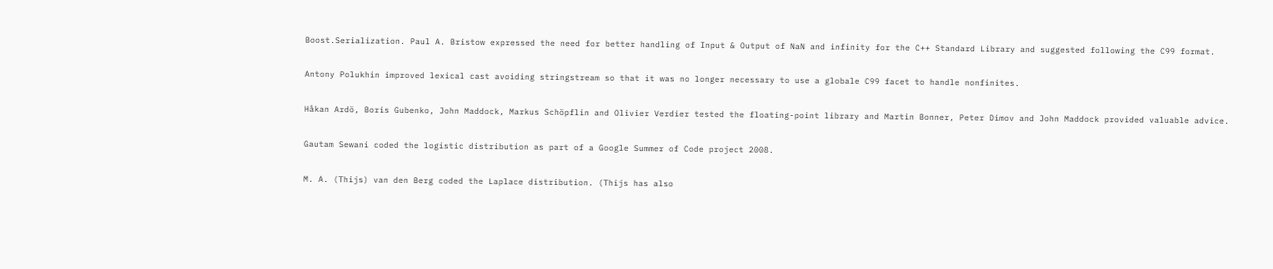Boost.Serialization. Paul A. Bristow expressed the need for better handling of Input & Output of NaN and infinity for the C++ Standard Library and suggested following the C99 format.

Antony Polukhin improved lexical cast avoiding stringstream so that it was no longer necessary to use a globale C99 facet to handle nonfinites.

Håkan Ardö, Boris Gubenko, John Maddock, Markus Schöpflin and Olivier Verdier tested the floating-point library and Martin Bonner, Peter Dimov and John Maddock provided valuable advice.

Gautam Sewani coded the logistic distribution as part of a Google Summer of Code project 2008.

M. A. (Thijs) van den Berg coded the Laplace distribution. (Thijs has also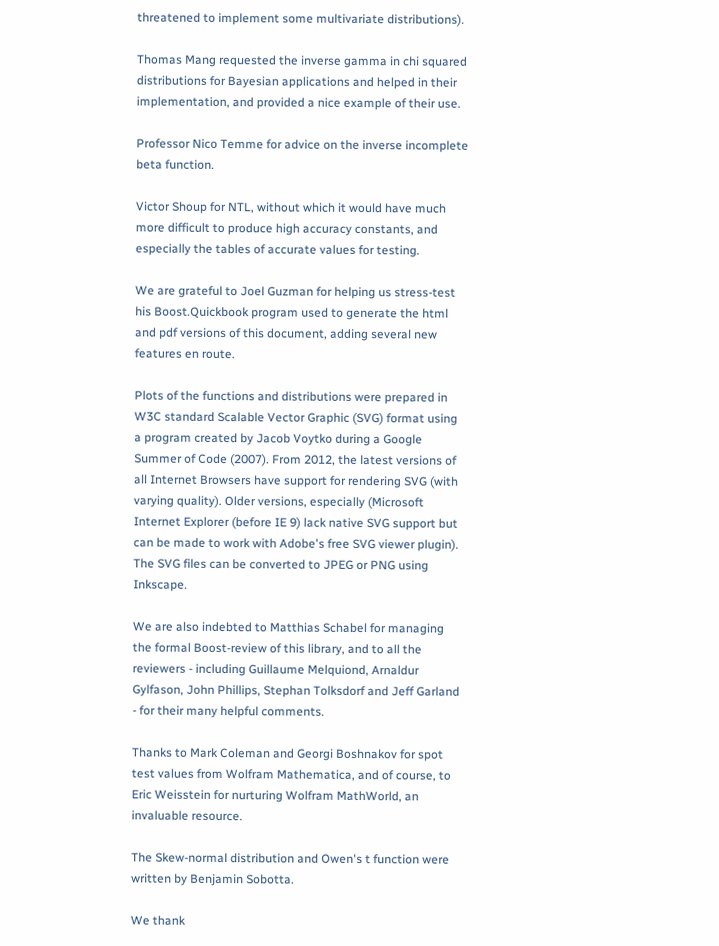threatened to implement some multivariate distributions).

Thomas Mang requested the inverse gamma in chi squared distributions for Bayesian applications and helped in their implementation, and provided a nice example of their use.

Professor Nico Temme for advice on the inverse incomplete beta function.

Victor Shoup for NTL, without which it would have much more difficult to produce high accuracy constants, and especially the tables of accurate values for testing.

We are grateful to Joel Guzman for helping us stress-test his Boost.Quickbook program used to generate the html and pdf versions of this document, adding several new features en route.

Plots of the functions and distributions were prepared in W3C standard Scalable Vector Graphic (SVG) format using a program created by Jacob Voytko during a Google Summer of Code (2007). From 2012, the latest versions of all Internet Browsers have support for rendering SVG (with varying quality). Older versions, especially (Microsoft Internet Explorer (before IE 9) lack native SVG support but can be made to work with Adobe's free SVG viewer plugin). The SVG files can be converted to JPEG or PNG using Inkscape.

We are also indebted to Matthias Schabel for managing the formal Boost-review of this library, and to all the reviewers - including Guillaume Melquiond, Arnaldur Gylfason, John Phillips, Stephan Tolksdorf and Jeff Garland - for their many helpful comments.

Thanks to Mark Coleman and Georgi Boshnakov for spot test values from Wolfram Mathematica, and of course, to Eric Weisstein for nurturing Wolfram MathWorld, an invaluable resource.

The Skew-normal distribution and Owen's t function were written by Benjamin Sobotta.

We thank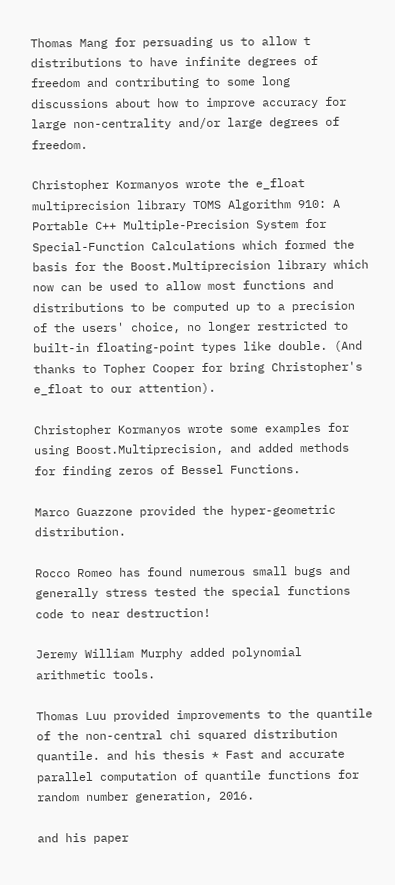Thomas Mang for persuading us to allow t distributions to have infinite degrees of freedom and contributing to some long discussions about how to improve accuracy for large non-centrality and/or large degrees of freedom.

Christopher Kormanyos wrote the e_float multiprecision library TOMS Algorithm 910: A Portable C++ Multiple-Precision System for Special-Function Calculations which formed the basis for the Boost.Multiprecision library which now can be used to allow most functions and distributions to be computed up to a precision of the users' choice, no longer restricted to built-in floating-point types like double. (And thanks to Topher Cooper for bring Christopher's e_float to our attention).

Christopher Kormanyos wrote some examples for using Boost.Multiprecision, and added methods for finding zeros of Bessel Functions.

Marco Guazzone provided the hyper-geometric distribution.

Rocco Romeo has found numerous small bugs and generally stress tested the special functions code to near destruction!

Jeremy William Murphy added polynomial arithmetic tools.

Thomas Luu provided improvements to the quantile of the non-central chi squared distribution quantile. and his thesis * Fast and accurate parallel computation of quantile functions for random number generation, 2016.

and his paper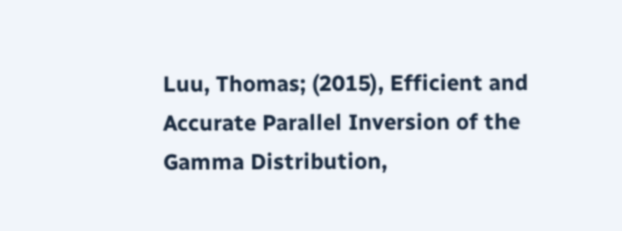Luu, Thomas; (2015), Efficient and Accurate Parallel Inversion of the Gamma Distribution,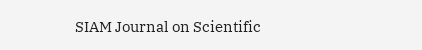SIAM Journal on Scientific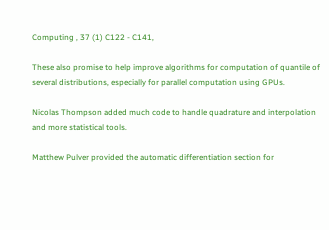Computing , 37 (1) C122 - C141,

These also promise to help improve algorithms for computation of quantile of several distributions, especially for parallel computation using GPUs.

Nicolas Thompson added much code to handle quadrature and interpolation and more statistical tools.

Matthew Pulver provided the automatic differentiation section for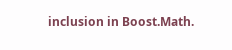inclusion in Boost.Math.